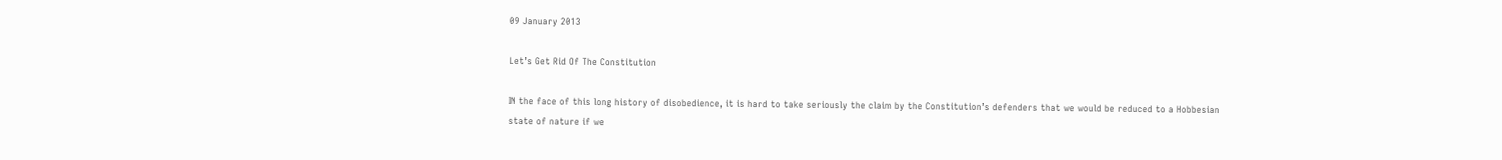09 January 2013

Let’s Get Rid Of The Constitution

IN the face of this long history of disobedience, it is hard to take seriously the claim by the Constitution’s defenders that we would be reduced to a Hobbesian state of nature if we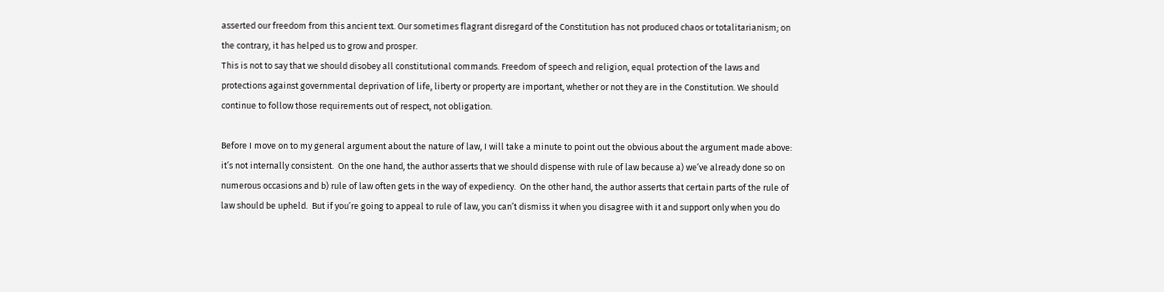asserted our freedom from this ancient text. Our sometimes flagrant disregard of the Constitution has not produced chaos or totalitarianism; on the contrary, it has helped us to grow and prosper.
This is not to say that we should disobey all constitutional commands. Freedom of speech and religion, equal protection of the laws and protections against governmental deprivation of life, liberty or property are important, whether or not they are in the Constitution. We should continue to follow those requirements out of respect, not obligation.

Before I move on to my general argument about the nature of law, I will take a minute to point out the obvious about the argument made above:  it’s not internally consistent.  On the one hand, the author asserts that we should dispense with rule of law because a) we’ve already done so on numerous occasions and b) rule of law often gets in the way of expediency.  On the other hand, the author asserts that certain parts of the rule of law should be upheld.  But if you’re going to appeal to rule of law, you can’t dismiss it when you disagree with it and support only when you do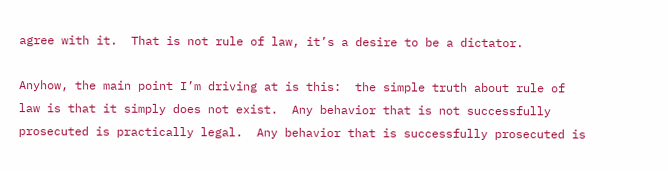agree with it.  That is not rule of law, it’s a desire to be a dictator.

Anyhow, the main point I’m driving at is this:  the simple truth about rule of law is that it simply does not exist.  Any behavior that is not successfully prosecuted is practically legal.  Any behavior that is successfully prosecuted is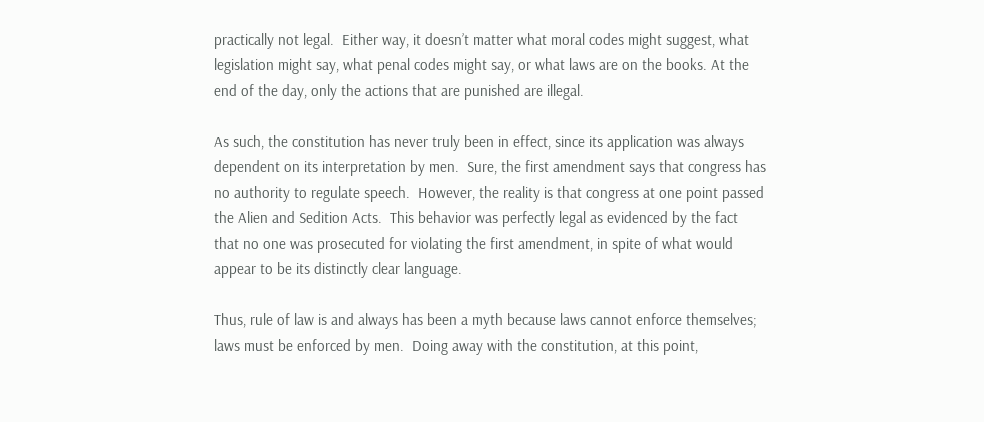practically not legal.  Either way, it doesn’t matter what moral codes might suggest, what legislation might say, what penal codes might say, or what laws are on the books. At the end of the day, only the actions that are punished are illegal.

As such, the constitution has never truly been in effect, since its application was always dependent on its interpretation by men.  Sure, the first amendment says that congress has no authority to regulate speech.  However, the reality is that congress at one point passed the Alien and Sedition Acts.  This behavior was perfectly legal as evidenced by the fact that no one was prosecuted for violating the first amendment, in spite of what would appear to be its distinctly clear language.

Thus, rule of law is and always has been a myth because laws cannot enforce themselves; laws must be enforced by men.  Doing away with the constitution, at this point,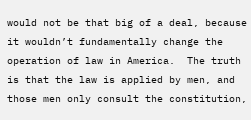would not be that big of a deal, because it wouldn’t fundamentally change the operation of law in America.  The truth is that the law is applied by men, and those men only consult the constitution,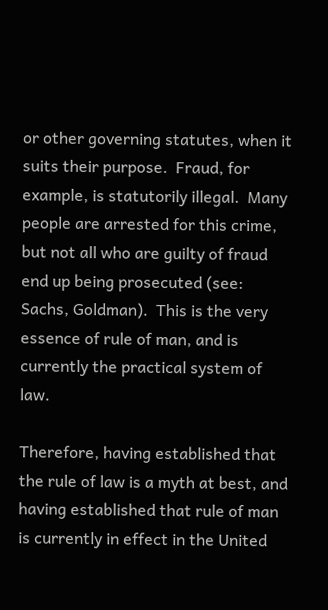or other governing statutes, when it suits their purpose.  Fraud, for example, is statutorily illegal.  Many people are arrested for this crime, but not all who are guilty of fraud end up being prosecuted (see: Sachs, Goldman).  This is the very essence of rule of man, and is currently the practical system of law.

Therefore, having established that the rule of law is a myth at best, and having established that rule of man is currently in effect in the United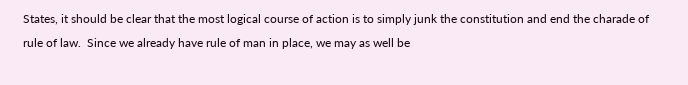States, it should be clear that the most logical course of action is to simply junk the constitution and end the charade of rule of law.  Since we already have rule of man in place, we may as well be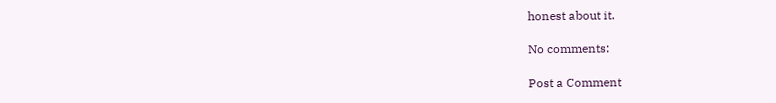honest about it.

No comments:

Post a Comment